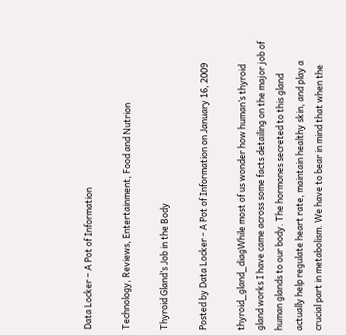Data Locker – A Pot of Information

Technology, Reviews, Entertainment, Food and Nutrion

Thyroid Gland’s Job in the Body

Posted by Data Locker - A Pot of Information on January 16, 2009

thyroid_gland_diagWhile most of us wonder how human’s thyroid gland works I have came across some facts detailing on the major job of human glands to our body. The hormones secreted to this gland actually help regulate heart rate, maintain healthy skin, and play a crucial part in metabolism. We have to bear in mind that when the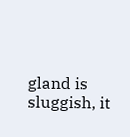gland is sluggish, it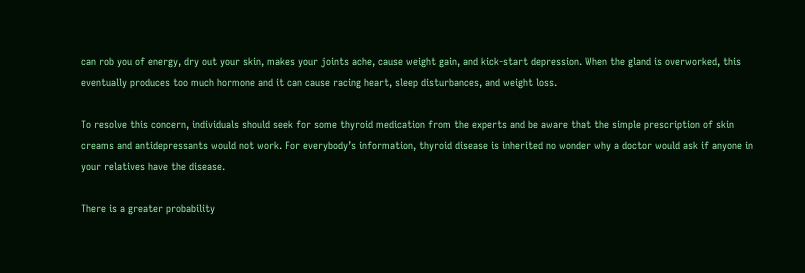can rob you of energy, dry out your skin, makes your joints ache, cause weight gain, and kick-start depression. When the gland is overworked, this eventually produces too much hormone and it can cause racing heart, sleep disturbances, and weight loss.

To resolve this concern, individuals should seek for some thyroid medication from the experts and be aware that the simple prescription of skin creams and antidepressants would not work. For everybody’s information, thyroid disease is inherited no wonder why a doctor would ask if anyone in your relatives have the disease.

There is a greater probability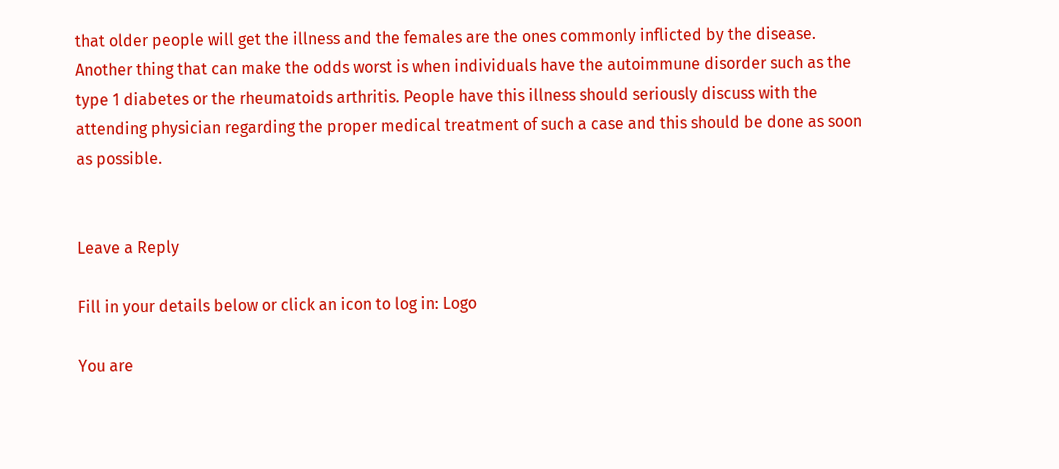that older people will get the illness and the females are the ones commonly inflicted by the disease. Another thing that can make the odds worst is when individuals have the autoimmune disorder such as the type 1 diabetes or the rheumatoids arthritis. People have this illness should seriously discuss with the attending physician regarding the proper medical treatment of such a case and this should be done as soon as possible.


Leave a Reply

Fill in your details below or click an icon to log in: Logo

You are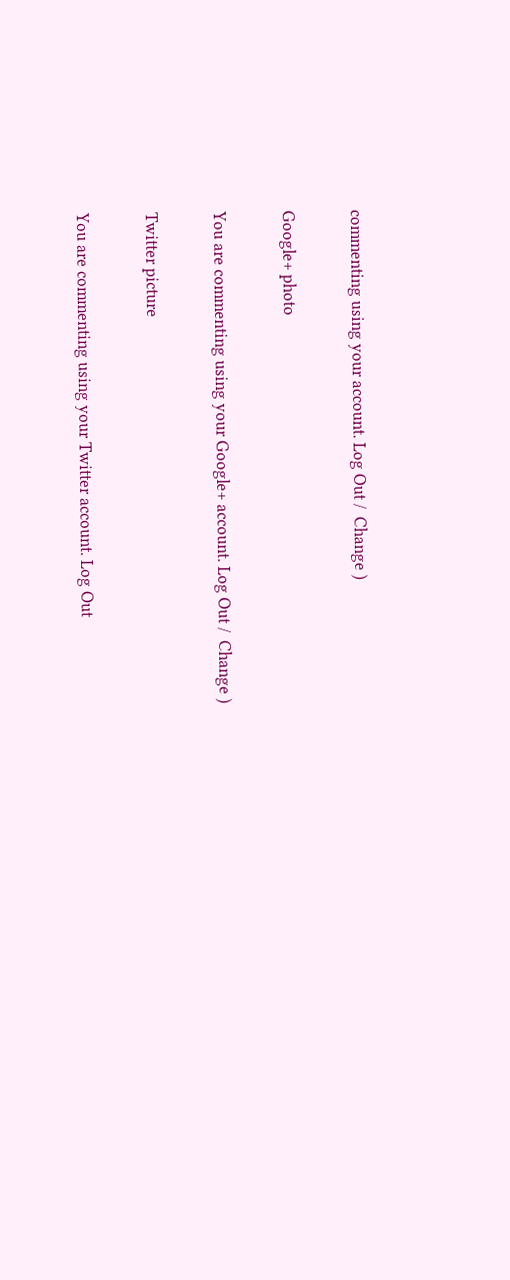commenting using your account. Log Out /  Change )

Google+ photo

You are commenting using your Google+ account. Log Out /  Change )

Twitter picture

You are commenting using your Twitter account. Log Out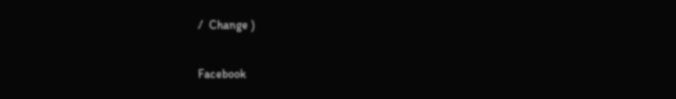/  Change )

Facebook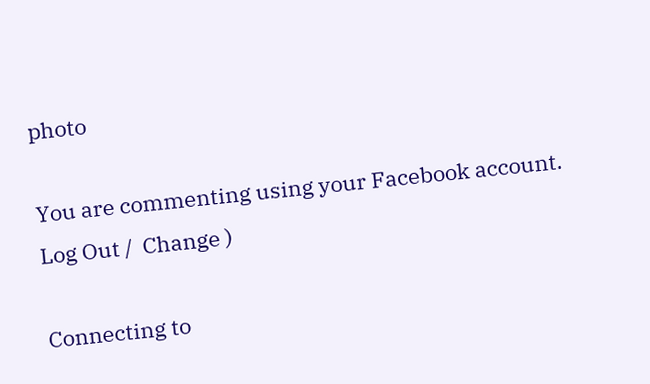photo

You are commenting using your Facebook account. Log Out /  Change )

Connecting to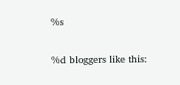%s

%d bloggers like this: